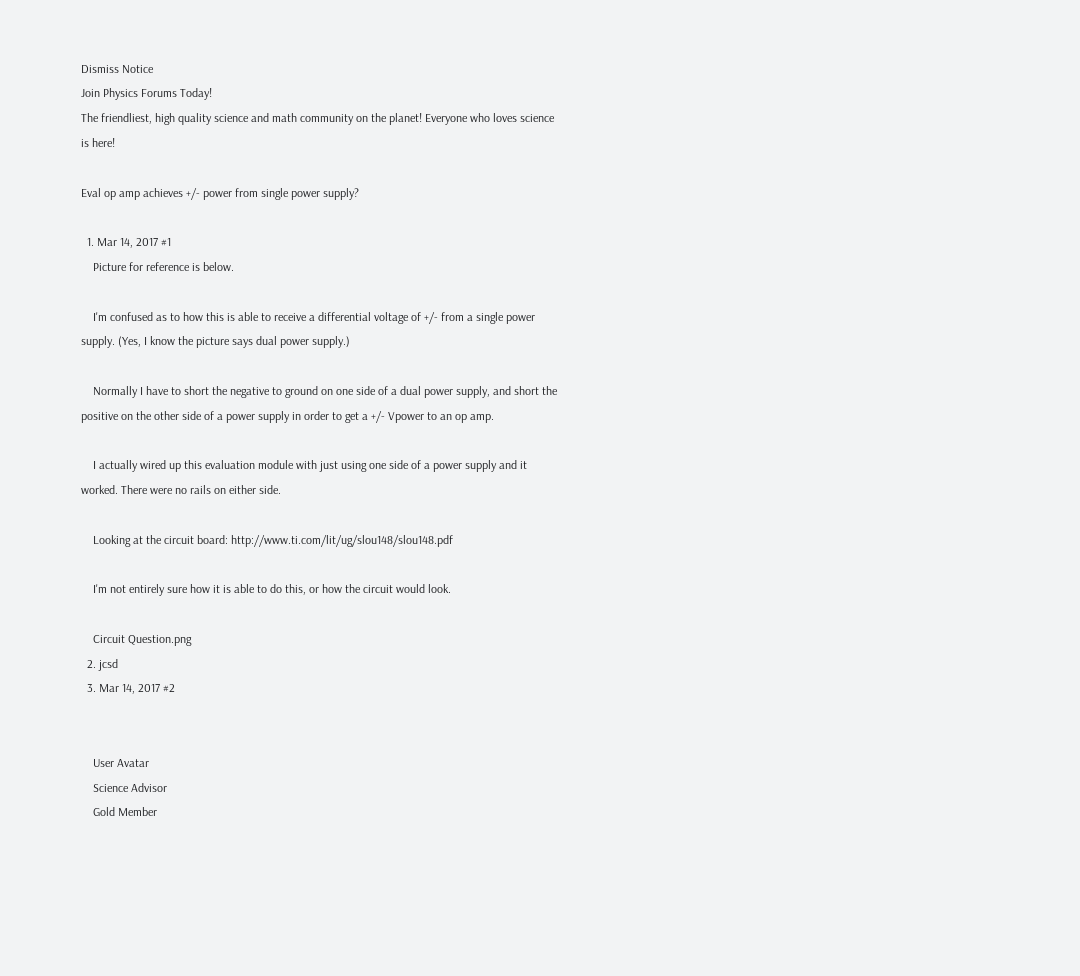Dismiss Notice
Join Physics Forums Today!
The friendliest, high quality science and math community on the planet! Everyone who loves science is here!

Eval op amp achieves +/- power from single power supply?

  1. Mar 14, 2017 #1
    Picture for reference is below.

    I'm confused as to how this is able to receive a differential voltage of +/- from a single power supply. (Yes, I know the picture says dual power supply.)

    Normally I have to short the negative to ground on one side of a dual power supply, and short the positive on the other side of a power supply in order to get a +/- Vpower to an op amp.

    I actually wired up this evaluation module with just using one side of a power supply and it worked. There were no rails on either side.

    Looking at the circuit board: http://www.ti.com/lit/ug/slou148/slou148.pdf

    I'm not entirely sure how it is able to do this, or how the circuit would look.

    Circuit Question.png
  2. jcsd
  3. Mar 14, 2017 #2


    User Avatar
    Science Advisor
    Gold Member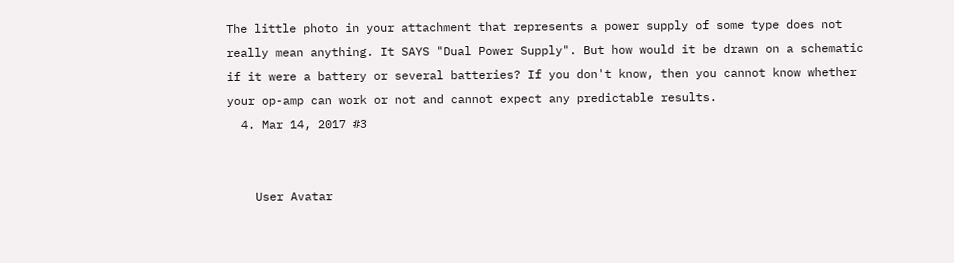The little photo in your attachment that represents a power supply of some type does not really mean anything. It SAYS "Dual Power Supply". But how would it be drawn on a schematic if it were a battery or several batteries? If you don't know, then you cannot know whether your op-amp can work or not and cannot expect any predictable results.
  4. Mar 14, 2017 #3


    User Avatar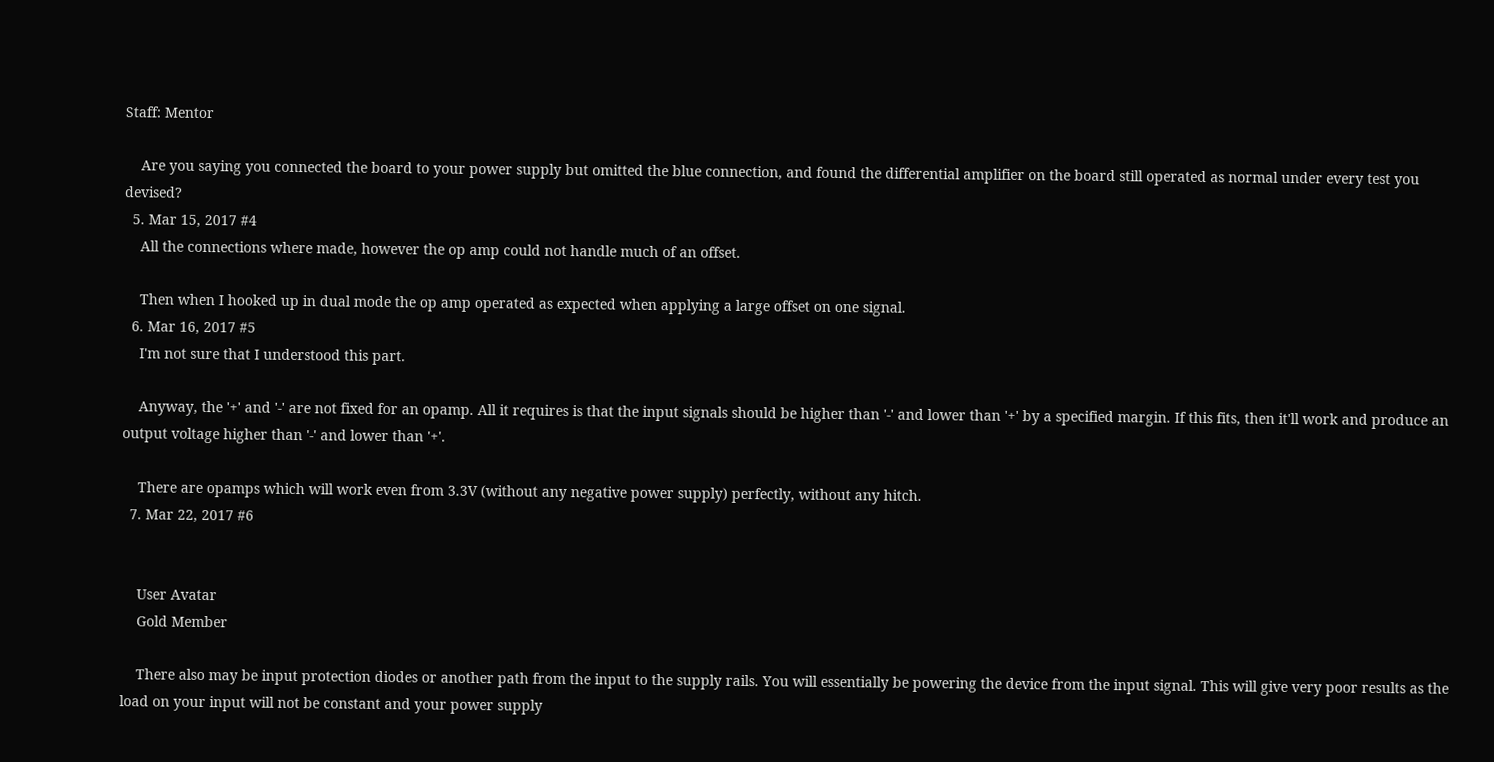Staff: Mentor

    Are you saying you connected the board to your power supply but omitted the blue connection, and found the differential amplifier on the board still operated as normal under every test you devised?
  5. Mar 15, 2017 #4
    All the connections where made, however the op amp could not handle much of an offset.

    Then when I hooked up in dual mode the op amp operated as expected when applying a large offset on one signal.
  6. Mar 16, 2017 #5
    I'm not sure that I understood this part.

    Anyway, the '+' and '-' are not fixed for an opamp. All it requires is that the input signals should be higher than '-' and lower than '+' by a specified margin. If this fits, then it'll work and produce an output voltage higher than '-' and lower than '+'.

    There are opamps which will work even from 3.3V (without any negative power supply) perfectly, without any hitch.
  7. Mar 22, 2017 #6


    User Avatar
    Gold Member

    There also may be input protection diodes or another path from the input to the supply rails. You will essentially be powering the device from the input signal. This will give very poor results as the load on your input will not be constant and your power supply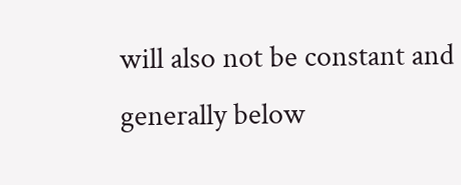will also not be constant and generally below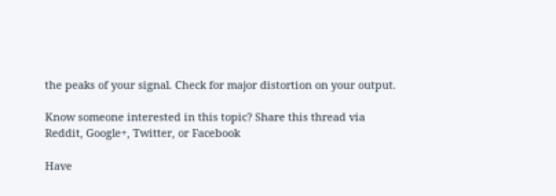the peaks of your signal. Check for major distortion on your output.

Know someone interested in this topic? Share this thread via Reddit, Google+, Twitter, or Facebook

Have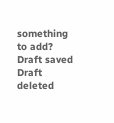something to add?
Draft saved Draft deleted